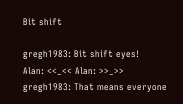Bit shift

gregh1983: Bit shift eyes!
Alan: <<_<< Alan: >>_>>
gregh1983: That means everyone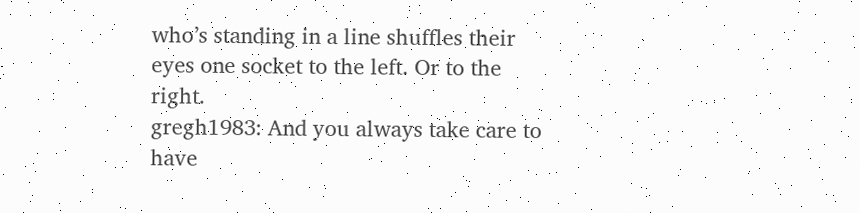who’s standing in a line shuffles their eyes one socket to the left. Or to the right.
gregh1983: And you always take care to have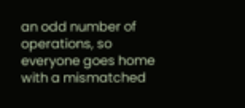an odd number of operations, so everyone goes home with a mismatched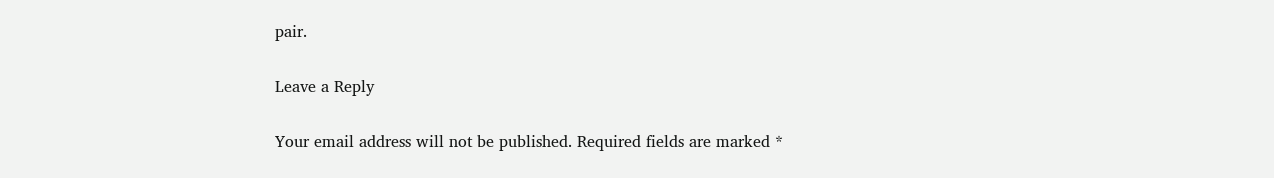pair.

Leave a Reply

Your email address will not be published. Required fields are marked *